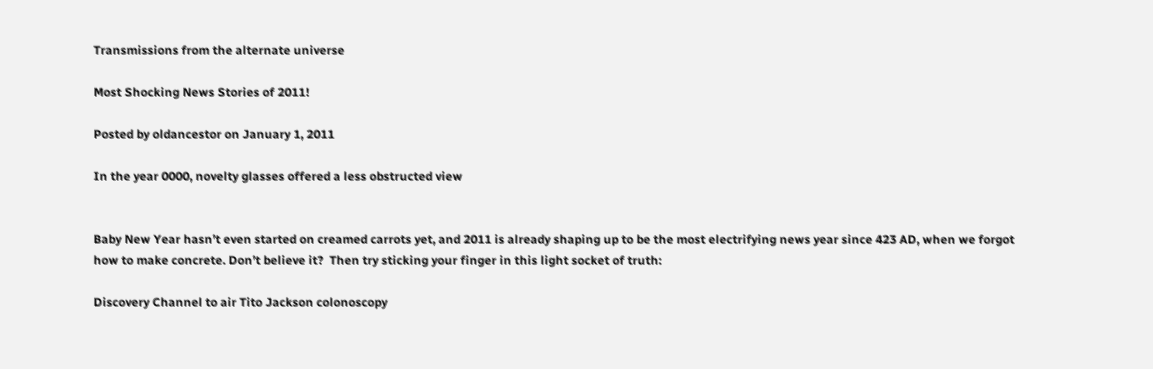Transmissions from the alternate universe

Most Shocking News Stories of 2011!

Posted by oldancestor on January 1, 2011

In the year 0000, novelty glasses offered a less obstructed view


Baby New Year hasn’t even started on creamed carrots yet, and 2011 is already shaping up to be the most electrifying news year since 423 AD, when we forgot how to make concrete. Don’t believe it?  Then try sticking your finger in this light socket of truth:

Discovery Channel to air Tito Jackson colonoscopy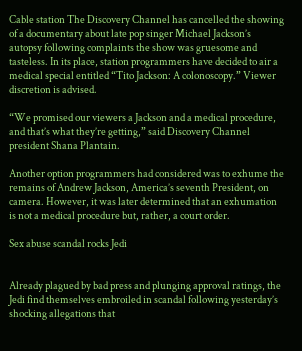Cable station The Discovery Channel has cancelled the showing of a documentary about late pop singer Michael Jackson’s autopsy following complaints the show was gruesome and tasteless. In its place, station programmers have decided to air a medical special entitled “Tito Jackson: A colonoscopy.” Viewer discretion is advised.

“We promised our viewers a Jackson and a medical procedure, and that’s what they’re getting,” said Discovery Channel president Shana Plantain.

Another option programmers had considered was to exhume the remains of Andrew Jackson, America’s seventh President, on camera. However, it was later determined that an exhumation is not a medical procedure but, rather, a court order.

Sex abuse scandal rocks Jedi


Already plagued by bad press and plunging approval ratings, the Jedi find themselves embroiled in scandal following yesterday’s shocking allegations that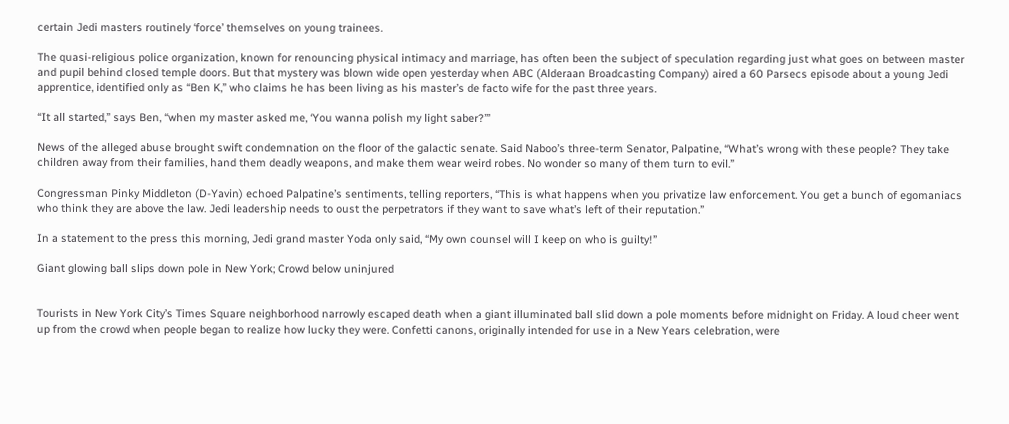certain Jedi masters routinely ‘force’ themselves on young trainees.

The quasi-religious police organization, known for renouncing physical intimacy and marriage, has often been the subject of speculation regarding just what goes on between master and pupil behind closed temple doors. But that mystery was blown wide open yesterday when ABC (Alderaan Broadcasting Company) aired a 60 Parsecs episode about a young Jedi apprentice, identified only as “Ben K,” who claims he has been living as his master’s de facto wife for the past three years.

“It all started,” says Ben, “when my master asked me, ‘You wanna polish my light saber?’”

News of the alleged abuse brought swift condemnation on the floor of the galactic senate. Said Naboo’s three-term Senator, Palpatine, “What’s wrong with these people? They take children away from their families, hand them deadly weapons, and make them wear weird robes. No wonder so many of them turn to evil.”

Congressman Pinky Middleton (D-Yavin) echoed Palpatine’s sentiments, telling reporters, “This is what happens when you privatize law enforcement. You get a bunch of egomaniacs who think they are above the law. Jedi leadership needs to oust the perpetrators if they want to save what’s left of their reputation.”

In a statement to the press this morning, Jedi grand master Yoda only said, “My own counsel will I keep on who is guilty!”

Giant glowing ball slips down pole in New York; Crowd below uninjured


Tourists in New York City’s Times Square neighborhood narrowly escaped death when a giant illuminated ball slid down a pole moments before midnight on Friday. A loud cheer went up from the crowd when people began to realize how lucky they were. Confetti canons, originally intended for use in a New Years celebration, were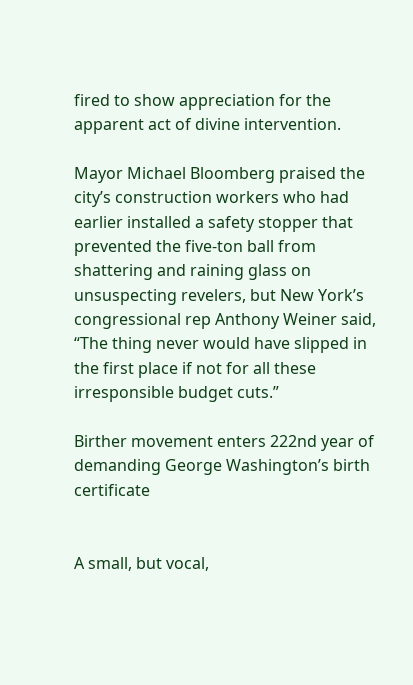fired to show appreciation for the apparent act of divine intervention.

Mayor Michael Bloomberg praised the city’s construction workers who had earlier installed a safety stopper that prevented the five-ton ball from shattering and raining glass on unsuspecting revelers, but New York’s congressional rep Anthony Weiner said, “The thing never would have slipped in the first place if not for all these irresponsible budget cuts.”

Birther movement enters 222nd year of demanding George Washington’s birth certificate


A small, but vocal,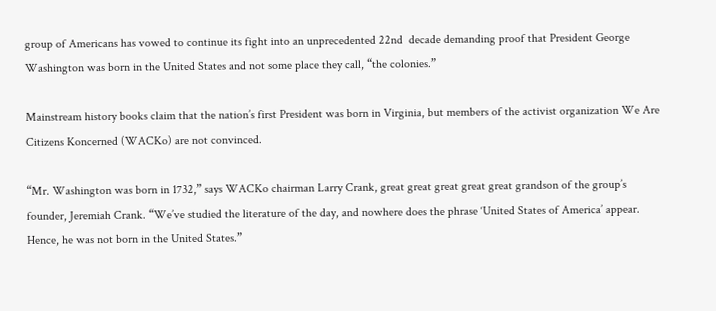group of Americans has vowed to continue its fight into an unprecedented 22nd  decade demanding proof that President George Washington was born in the United States and not some place they call, “the colonies.”

Mainstream history books claim that the nation’s first President was born in Virginia, but members of the activist organization We Are Citizens Koncerned (WACKo) are not convinced.

“Mr. Washington was born in 1732,” says WACKo chairman Larry Crank, great great great great great grandson of the group’s founder, Jeremiah Crank. “We’ve studied the literature of the day, and nowhere does the phrase ‘United States of America’ appear. Hence, he was not born in the United States.”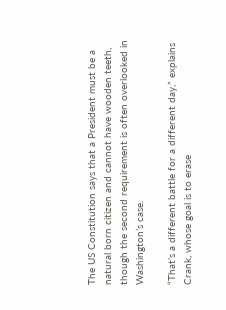The US Constitution says that a President must be a natural born citizen and cannot have wooden teeth, though the second requirement is often overlooked in Washington’s case.

“That’s a different battle for a different day,” explains Crank, whose goal is to erase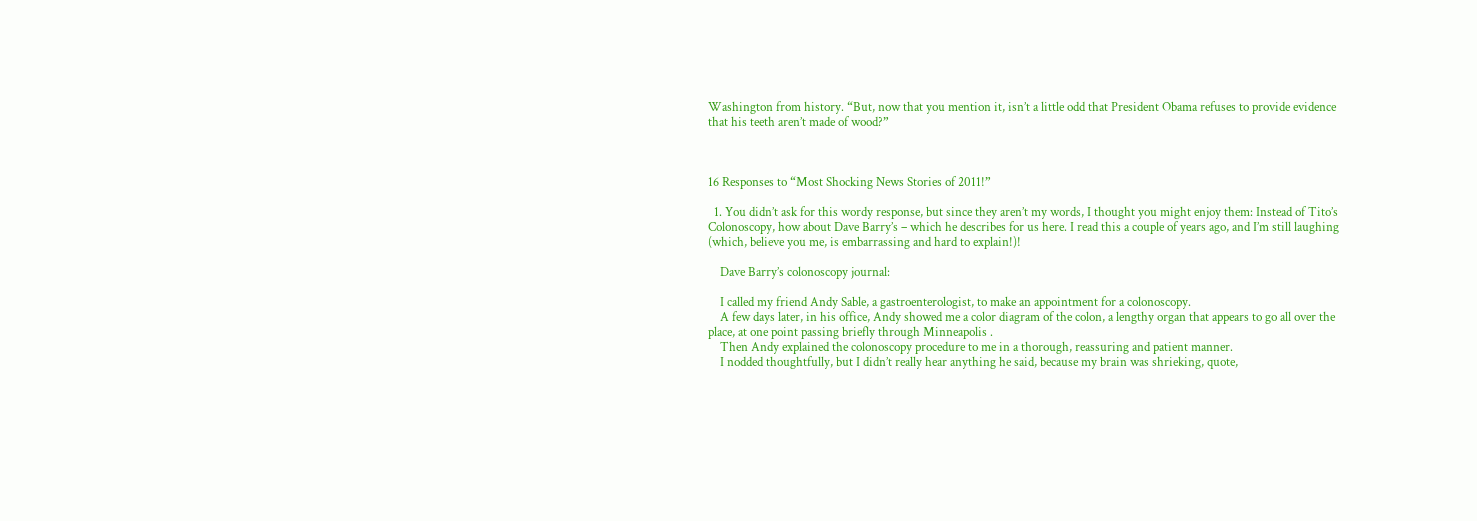Washington from history. “But, now that you mention it, isn’t a little odd that President Obama refuses to provide evidence that his teeth aren’t made of wood?”



16 Responses to “Most Shocking News Stories of 2011!”

  1. You didn’t ask for this wordy response, but since they aren’t my words, I thought you might enjoy them: Instead of Tito’s Colonoscopy, how about Dave Barry’s – which he describes for us here. I read this a couple of years ago, and I’m still laughing (which, believe you me, is embarrassing and hard to explain!)!

    Dave Barry’s colonoscopy journal:

    I called my friend Andy Sable, a gastroenterologist, to make an appointment for a colonoscopy.
    A few days later, in his office, Andy showed me a color diagram of the colon, a lengthy organ that appears to go all over the place, at one point passing briefly through Minneapolis .
    Then Andy explained the colonoscopy procedure to me in a thorough, reassuring and patient manner.
    I nodded thoughtfully, but I didn’t really hear anything he said, because my brain was shrieking, quote,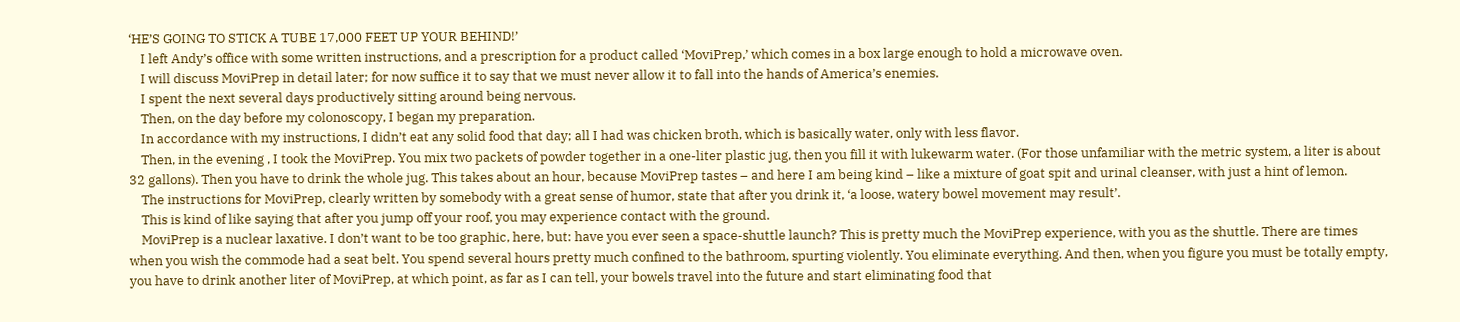‘HE’S GOING TO STICK A TUBE 17,000 FEET UP YOUR BEHIND!’
    I left Andy’s office with some written instructions, and a prescription for a product called ‘MoviPrep,’ which comes in a box large enough to hold a microwave oven.
    I will discuss MoviPrep in detail later; for now suffice it to say that we must never allow it to fall into the hands of America’s enemies.
    I spent the next several days productively sitting around being nervous.
    Then, on the day before my colonoscopy, I began my preparation.
    In accordance with my instructions, I didn’t eat any solid food that day; all I had was chicken broth, which is basically water, only with less flavor.
    Then, in the evening , I took the MoviPrep. You mix two packets of powder together in a one-liter plastic jug, then you fill it with lukewarm water. (For those unfamiliar with the metric system, a liter is about 32 gallons). Then you have to drink the whole jug. This takes about an hour, because MoviPrep tastes – and here I am being kind – like a mixture of goat spit and urinal cleanser, with just a hint of lemon.
    The instructions for MoviPrep, clearly written by somebody with a great sense of humor, state that after you drink it, ‘a loose, watery bowel movement may result’.
    This is kind of like saying that after you jump off your roof, you may experience contact with the ground.
    MoviPrep is a nuclear laxative. I don’t want to be too graphic, here, but: have you ever seen a space-shuttle launch? This is pretty much the MoviPrep experience, with you as the shuttle. There are times when you wish the commode had a seat belt. You spend several hours pretty much confined to the bathroom, spurting violently. You eliminate everything. And then, when you figure you must be totally empty, you have to drink another liter of MoviPrep, at which point, as far as I can tell, your bowels travel into the future and start eliminating food that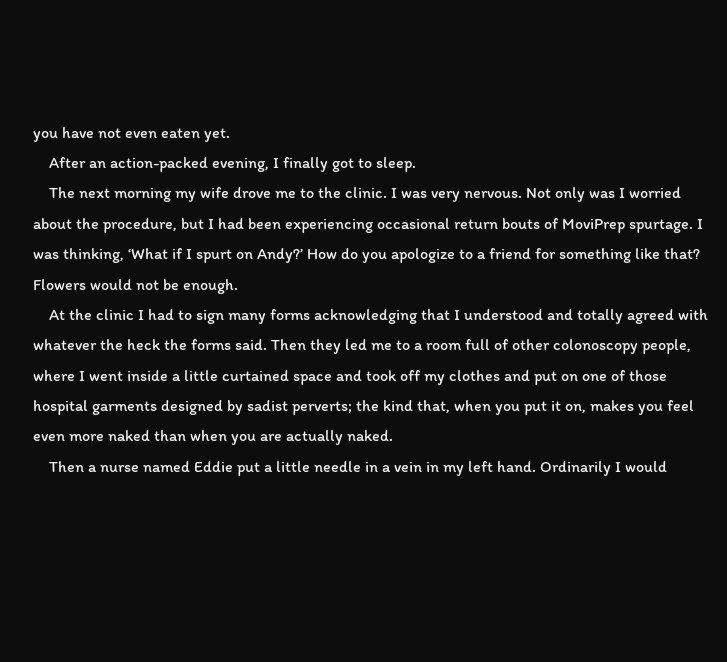you have not even eaten yet.
    After an action-packed evening, I finally got to sleep.
    The next morning my wife drove me to the clinic. I was very nervous. Not only was I worried about the procedure, but I had been experiencing occasional return bouts of MoviPrep spurtage. I was thinking, ‘What if I spurt on Andy?’ How do you apologize to a friend for something like that? Flowers would not be enough.
    At the clinic I had to sign many forms acknowledging that I understood and totally agreed with whatever the heck the forms said. Then they led me to a room full of other colonoscopy people, where I went inside a little curtained space and took off my clothes and put on one of those hospital garments designed by sadist perverts; the kind that, when you put it on, makes you feel even more naked than when you are actually naked.
    Then a nurse named Eddie put a little needle in a vein in my left hand. Ordinarily I would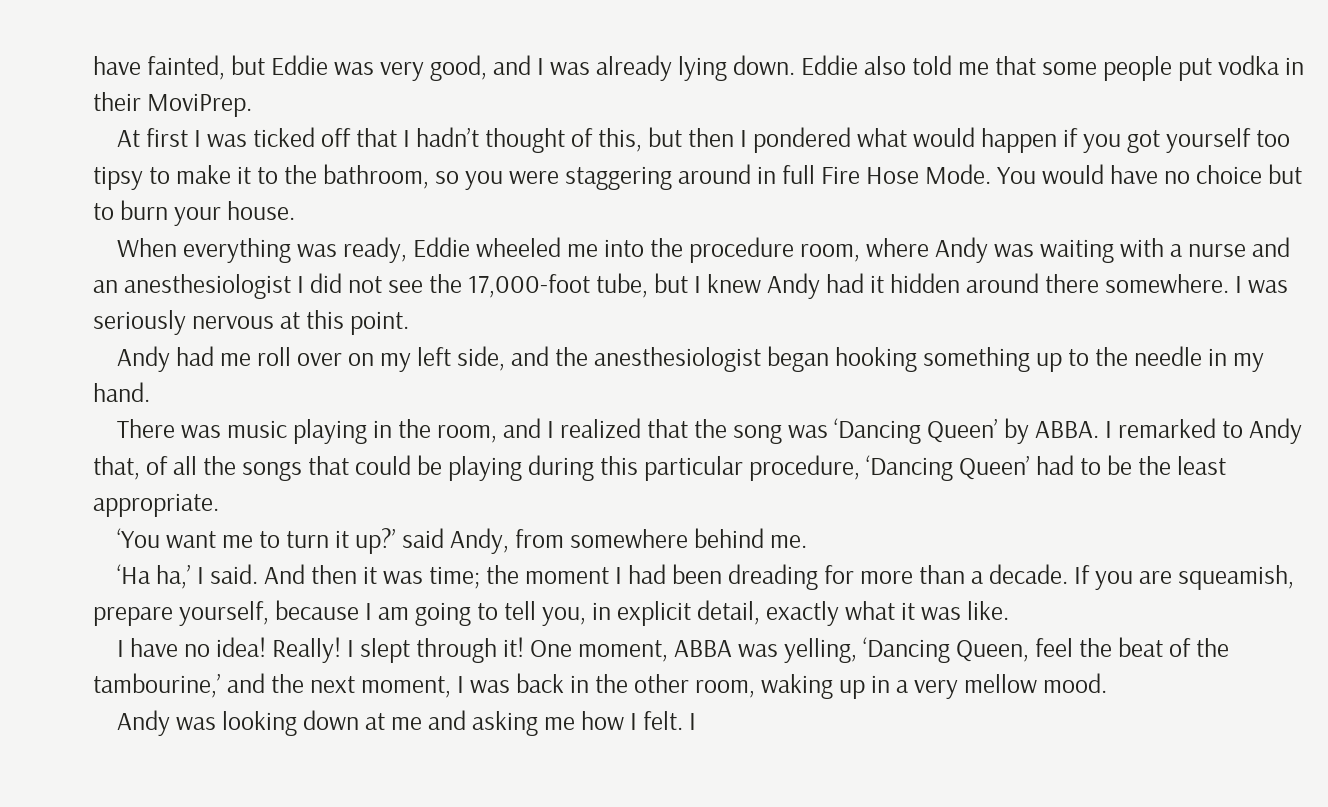have fainted, but Eddie was very good, and I was already lying down. Eddie also told me that some people put vodka in their MoviPrep.
    At first I was ticked off that I hadn’t thought of this, but then I pondered what would happen if you got yourself too tipsy to make it to the bathroom, so you were staggering around in full Fire Hose Mode. You would have no choice but to burn your house.
    When everything was ready, Eddie wheeled me into the procedure room, where Andy was waiting with a nurse and an anesthesiologist I did not see the 17,000-foot tube, but I knew Andy had it hidden around there somewhere. I was seriously nervous at this point.
    Andy had me roll over on my left side, and the anesthesiologist began hooking something up to the needle in my hand.
    There was music playing in the room, and I realized that the song was ‘Dancing Queen’ by ABBA. I remarked to Andy that, of all the songs that could be playing during this particular procedure, ‘Dancing Queen’ had to be the least appropriate.
    ‘You want me to turn it up?’ said Andy, from somewhere behind me.
    ‘Ha ha,’ I said. And then it was time; the moment I had been dreading for more than a decade. If you are squeamish, prepare yourself, because I am going to tell you, in explicit detail, exactly what it was like.
    I have no idea! Really! I slept through it! One moment, ABBA was yelling, ‘Dancing Queen, feel the beat of the tambourine,’ and the next moment, I was back in the other room, waking up in a very mellow mood.
    Andy was looking down at me and asking me how I felt. I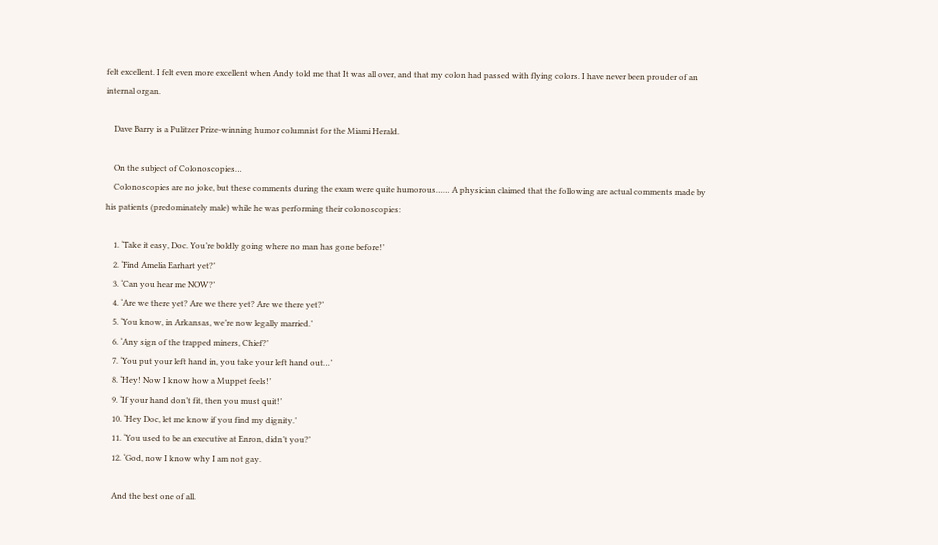felt excellent. I felt even more excellent when Andy told me that It was all over, and that my colon had passed with flying colors. I have never been prouder of an internal organ.

    Dave Barry is a Pulitzer Prize-winning humor columnist for the Miami Herald.

    On the subject of Colonoscopies…
    Colonoscopies are no joke, but these comments during the exam were quite humorous…… A physician claimed that the following are actual comments made by his patients (predominately male) while he was performing their colonoscopies:

    1. ‘Take it easy, Doc. You’re boldly going where no man has gone before!’
    2. ‘Find Amelia Earhart yet?’
    3. ‘Can you hear me NOW?’
    4. ‘Are we there yet? Are we there yet? Are we there yet?’
    5. ‘You know, in Arkansas, we’re now legally married.’
    6. ‘Any sign of the trapped miners, Chief?’
    7. ‘You put your left hand in, you take your left hand out…’
    8. ‘Hey! Now I know how a Muppet feels!’
    9. ‘If your hand don’t fit, then you must quit!’
    10. ‘Hey Doc, let me know if you find my dignity.’
    11. ‘You used to be an executive at Enron, didn’t you?’
    12. ‘God, now I know why I am not gay.

    And the best one of all.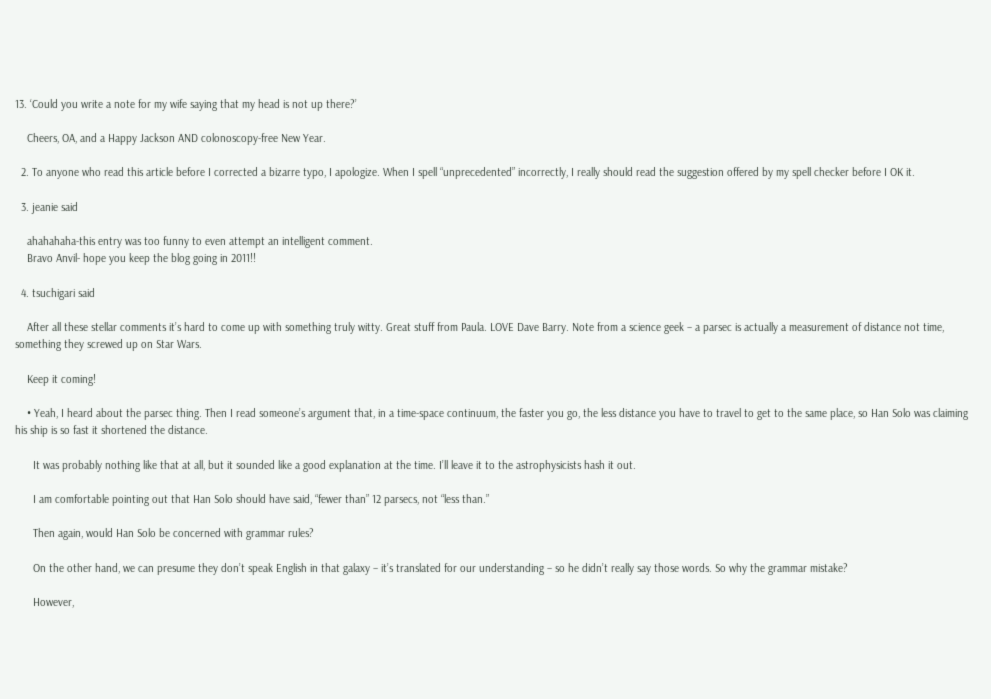13. ‘Could you write a note for my wife saying that my head is not up there?’

    Cheers, OA, and a Happy Jackson AND colonoscopy-free New Year.

  2. To anyone who read this article before I corrected a bizarre typo, I apologize. When I spell “unprecedented” incorrectly, I really should read the suggestion offered by my spell checker before I OK it.

  3. jeanie said

    ahahahaha-this entry was too funny to even attempt an intelligent comment.
    Bravo Anvil- hope you keep the blog going in 2011!!

  4. tsuchigari said

    After all these stellar comments it’s hard to come up with something truly witty. Great stuff from Paula. LOVE Dave Barry. Note from a science geek – a parsec is actually a measurement of distance not time, something they screwed up on Star Wars.

    Keep it coming!

    • Yeah, I heard about the parsec thing. Then I read someone’s argument that, in a time-space continuum, the faster you go, the less distance you have to travel to get to the same place, so Han Solo was claiming his ship is so fast it shortened the distance.

      It was probably nothing like that at all, but it sounded like a good explanation at the time. I’ll leave it to the astrophysicists hash it out.

      I am comfortable pointing out that Han Solo should have said, “fewer than” 12 parsecs, not “less than.”

      Then again, would Han Solo be concerned with grammar rules?

      On the other hand, we can presume they don’t speak English in that galaxy – it’s translated for our understanding – so he didn’t really say those words. So why the grammar mistake?

      However,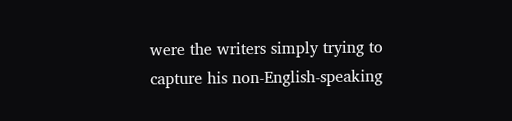were the writers simply trying to capture his non-English-speaking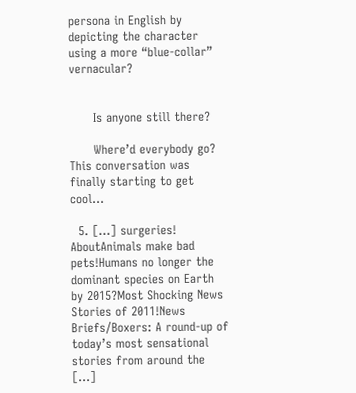persona in English by depicting the character using a more “blue-collar” vernacular?


      Is anyone still there?

      Where’d everybody go? This conversation was finally starting to get cool…

  5. […] surgeries! AboutAnimals make bad pets!Humans no longer the dominant species on Earth by 2015?Most Shocking News Stories of 2011!News Briefs/Boxers: A round-up of today’s most sensational stories from around the […]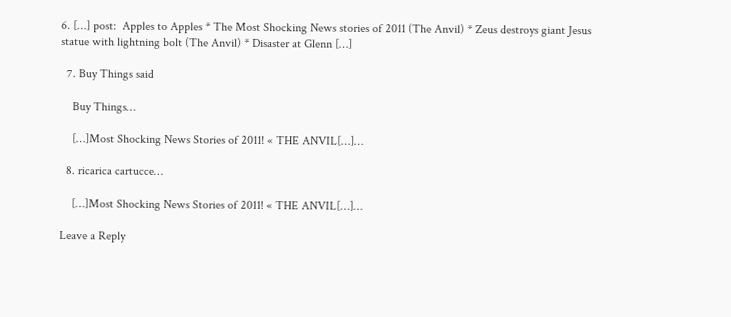6. […] post:  Apples to Apples * The Most Shocking News stories of 2011 (The Anvil) * Zeus destroys giant Jesus statue with lightning bolt (The Anvil) * Disaster at Glenn […]

  7. Buy Things said

    Buy Things…

    […]Most Shocking News Stories of 2011! « THE ANVIL[…]…

  8. ricarica cartucce…

    […]Most Shocking News Stories of 2011! « THE ANVIL[…]…

Leave a Reply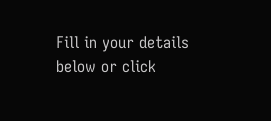Fill in your details below or click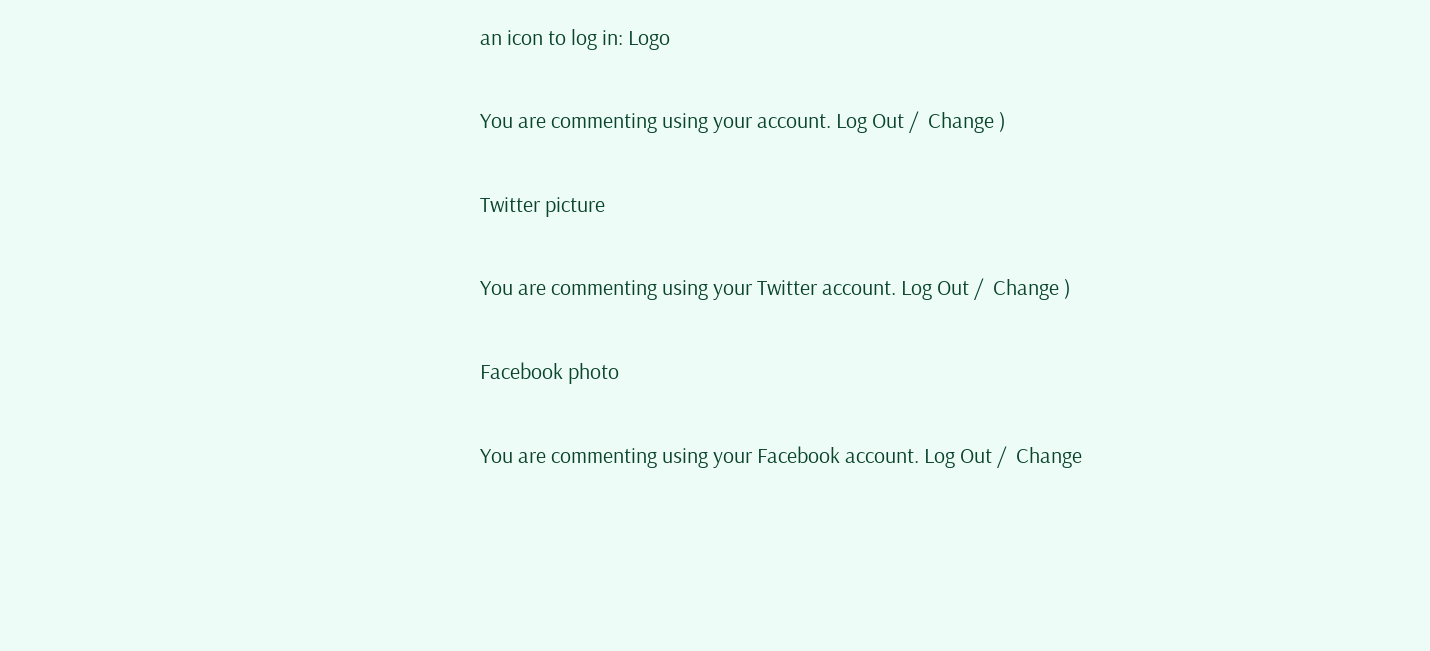an icon to log in: Logo

You are commenting using your account. Log Out /  Change )

Twitter picture

You are commenting using your Twitter account. Log Out /  Change )

Facebook photo

You are commenting using your Facebook account. Log Out /  Change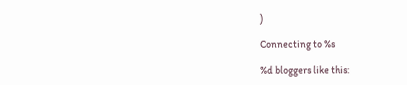)

Connecting to %s

%d bloggers like this: